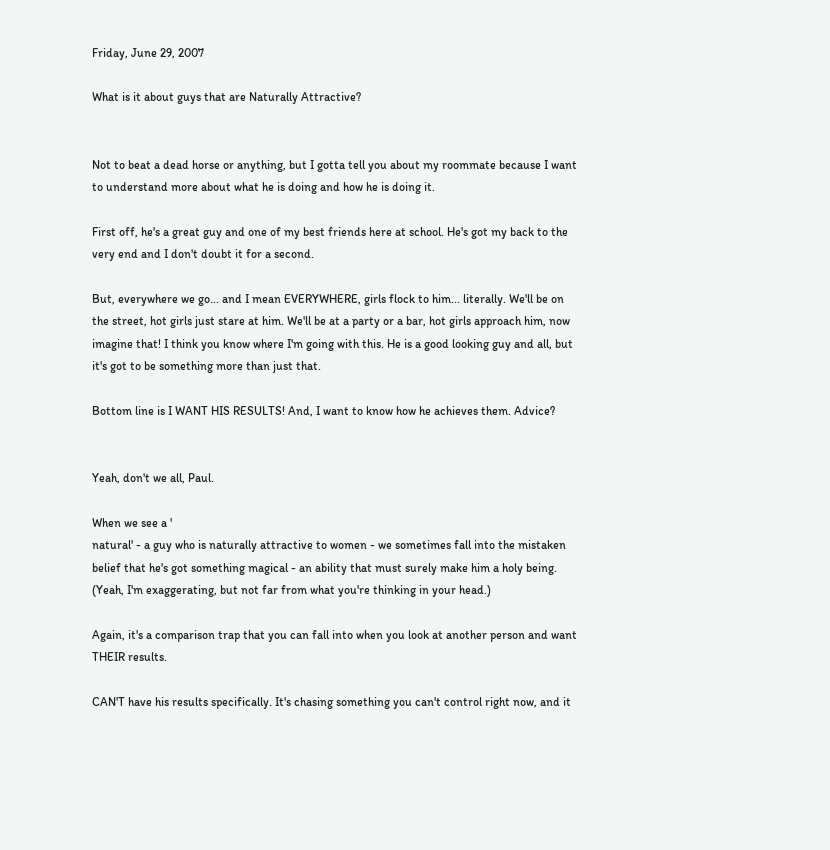Friday, June 29, 2007

What is it about guys that are Naturally Attractive?


Not to beat a dead horse or anything, but I gotta tell you about my roommate because I want to understand more about what he is doing and how he is doing it.

First off, he's a great guy and one of my best friends here at school. He's got my back to the very end and I don't doubt it for a second.

But, everywhere we go... and I mean EVERYWHERE, girls flock to him... literally. We'll be on the street, hot girls just stare at him. We'll be at a party or a bar, hot girls approach him, now imagine that! I think you know where I'm going with this. He is a good looking guy and all, but it's got to be something more than just that.

Bottom line is I WANT HIS RESULTS! And, I want to know how he achieves them. Advice?


Yeah, don't we all, Paul.

When we see a '
natural' - a guy who is naturally attractive to women - we sometimes fall into the mistaken belief that he's got something magical - an ability that must surely make him a holy being. (Yeah, I'm exaggerating, but not far from what you're thinking in your head.)

Again, it's a comparison trap that you can fall into when you look at another person and want
THEIR results.

CAN'T have his results specifically. It's chasing something you can't control right now, and it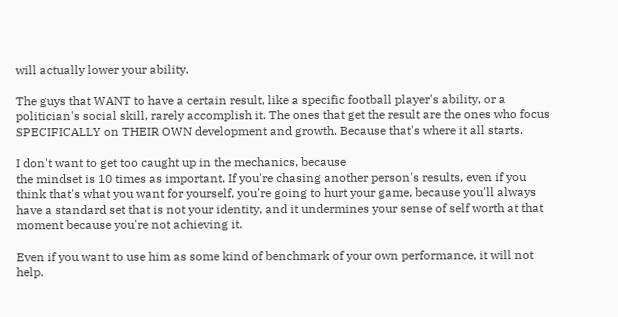will actually lower your ability.

The guys that WANT to have a certain result, like a specific football player's ability, or a politician's social skill, rarely accomplish it. The ones that get the result are the ones who focus
SPECIFICALLY on THEIR OWN development and growth. Because that's where it all starts.

I don't want to get too caught up in the mechanics, because
the mindset is 10 times as important. If you're chasing another person's results, even if you think that's what you want for yourself, you're going to hurt your game, because you'll always have a standard set that is not your identity, and it undermines your sense of self worth at that moment because you're not achieving it.

Even if you want to use him as some kind of benchmark of your own performance, it will not help.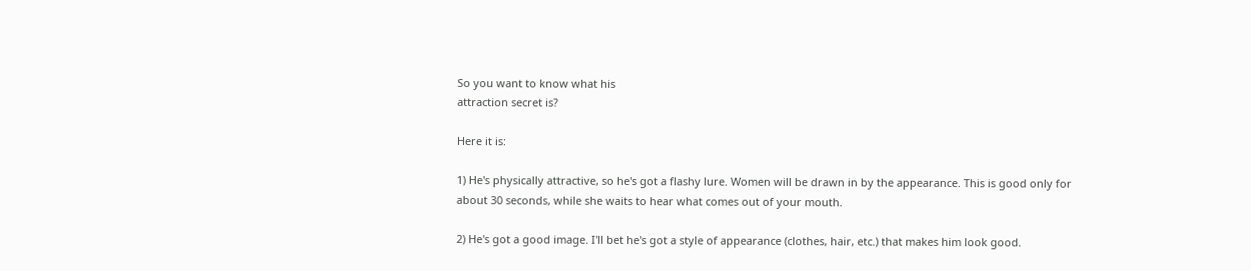So you want to know what his
attraction secret is?

Here it is:

1) He's physically attractive, so he's got a flashy lure. Women will be drawn in by the appearance. This is good only for about 30 seconds, while she waits to hear what comes out of your mouth.

2) He's got a good image. I'll bet he's got a style of appearance (clothes, hair, etc.) that makes him look good.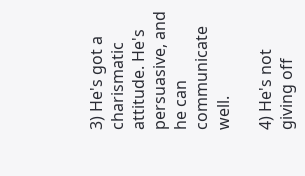3) He's got a charismatic attitude. He's persuasive, and he can communicate well.

4) He's not giving off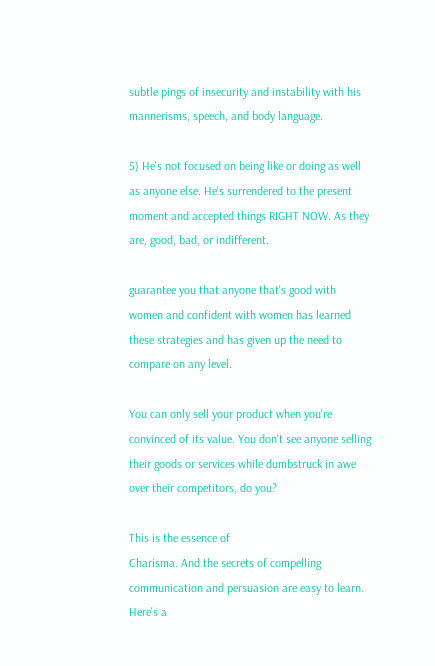subtle pings of insecurity and instability with his mannerisms, speech, and body language.

5) He's not focused on being like or doing as well as anyone else. He's surrendered to the present moment and accepted things RIGHT NOW. As they are, good, bad, or indifferent.

guarantee you that anyone that's good with women and confident with women has learned these strategies and has given up the need to compare on any level.

You can only sell your product when you're convinced of its value. You don't see anyone selling their goods or services while dumbstruck in awe over their competitors, do you?

This is the essence of
Charisma. And the secrets of compelling communication and persuasion are easy to learn. Here's a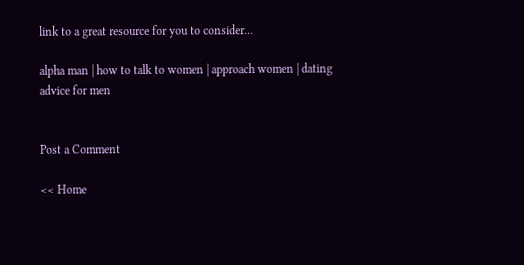link to a great resource for you to consider...

alpha man | how to talk to women | approach women | dating advice for men


Post a Comment

<< Home